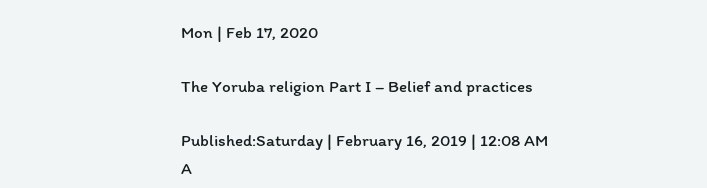Mon | Feb 17, 2020

The Yoruba religion Part I – Belief and practices

Published:Saturday | February 16, 2019 | 12:08 AM
A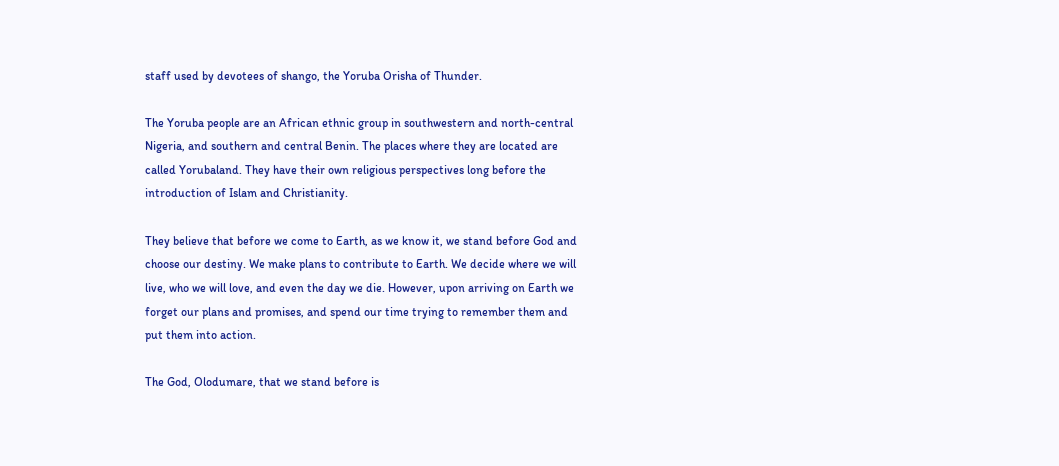staff used by devotees of shango, the Yoruba Orisha of Thunder.

The Yoruba people are an African ethnic group in southwestern and north-central Nigeria, and southern and central Benin. The places where they are located are called Yorubaland. They have their own religious perspectives long before the introduction of Islam and Christianity.

They believe that before we come to Earth, as we know it, we stand before God and choose our destiny. We make plans to contribute to Earth. We decide where we will live, who we will love, and even the day we die. However, upon arriving on Earth we forget our plans and promises, and spend our time trying to remember them and put them into action.

The God, Olodumare, that we stand before is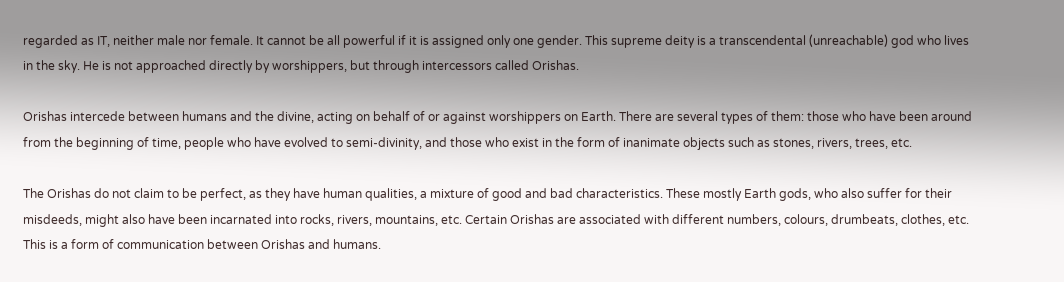regarded as IT, neither male nor female. It cannot be all powerful if it is assigned only one gender. This supreme deity is a transcendental (unreachable) god who lives in the sky. He is not approached directly by worshippers, but through intercessors called Orishas.

Orishas intercede between humans and the divine, acting on behalf of or against worshippers on Earth. There are several types of them: those who have been around from the beginning of time, people who have evolved to semi-divinity, and those who exist in the form of inanimate objects such as stones, rivers, trees, etc.

The Orishas do not claim to be perfect, as they have human qualities, a mixture of good and bad characteristics. These mostly Earth gods, who also suffer for their misdeeds, might also have been incarnated into rocks, rivers, mountains, etc. Certain Orishas are associated with different numbers, colours, drumbeats, clothes, etc. This is a form of communication between Orishas and humans.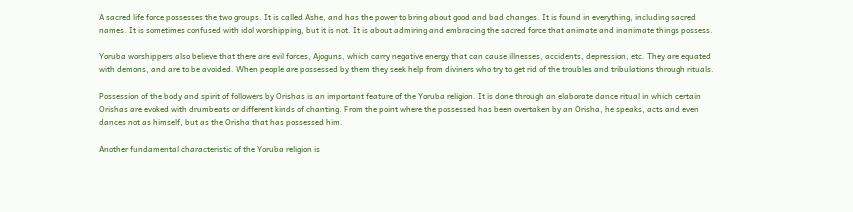A sacred life force possesses the two groups. It is called Ashe, and has the power to bring about good and bad changes. It is found in everything, including sacred names. It is sometimes confused with idol worshipping, but it is not. It is about admiring and embracing the sacred force that animate and inanimate things possess.

Yoruba worshippers also believe that there are evil forces, Ajoguns, which carry negative energy that can cause illnesses, accidents, depression, etc. They are equated with demons, and are to be avoided. When people are possessed by them they seek help from diviners who try to get rid of the troubles and tribulations through rituals.

Possession of the body and spirit of followers by Orishas is an important feature of the Yoruba religion. It is done through an elaborate dance ritual in which certain Orishas are evoked with drumbeats or different kinds of chanting. From the point where the possessed has been overtaken by an Orisha, he speaks, acts and even dances not as himself, but as the Orisha that has possessed him.

Another fundamental characteristic of the Yoruba religion is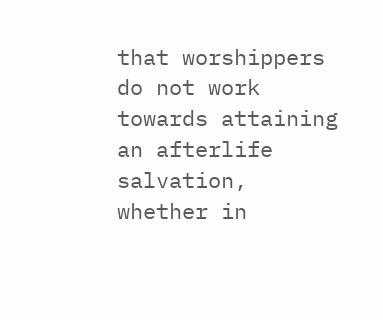that worshippers do not work towards attaining an afterlife salvation, whether in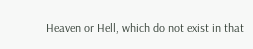Heaven or Hell, which do not exist in that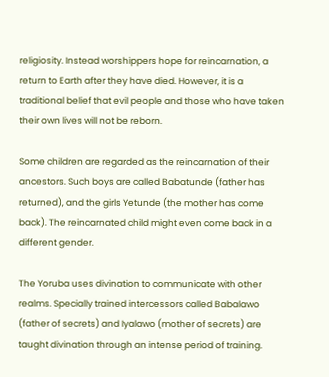religiosity. Instead worshippers hope for reincarnation, a return to Earth after they have died. However, it is a traditional belief that evil people and those who have taken their own lives will not be reborn.

Some children are regarded as the reincarnation of their ancestors. Such boys are called Babatunde (father has returned), and the girls Yetunde (the mother has come back). The reincarnated child might even come back in a different gender.

The Yoruba uses divination to communicate with other realms. Specially trained intercessors called Babalawo (father of secrets) and Iyalawo (mother of secrets) are taught divination through an intense period of training.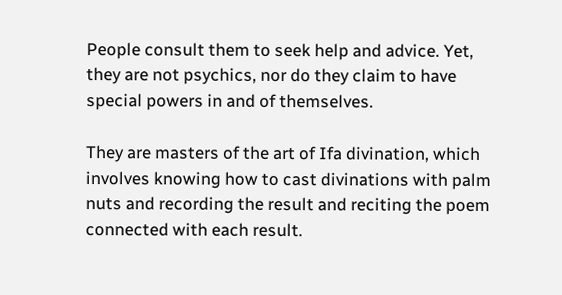People consult them to seek help and advice. Yet, they are not psychics, nor do they claim to have special powers in and of themselves.

They are masters of the art of Ifa divination, which involves knowing how to cast divinations with palm nuts and recording the result and reciting the poem connected with each result.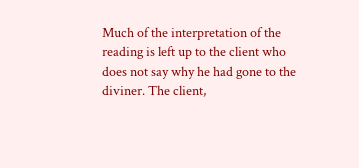Much of the interpretation of the reading is left up to the client who does not say why he had gone to the diviner. The client,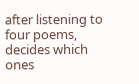after listening to four poems, decides which ones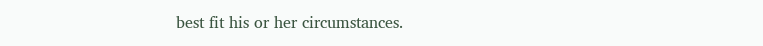best fit his or her circumstances.